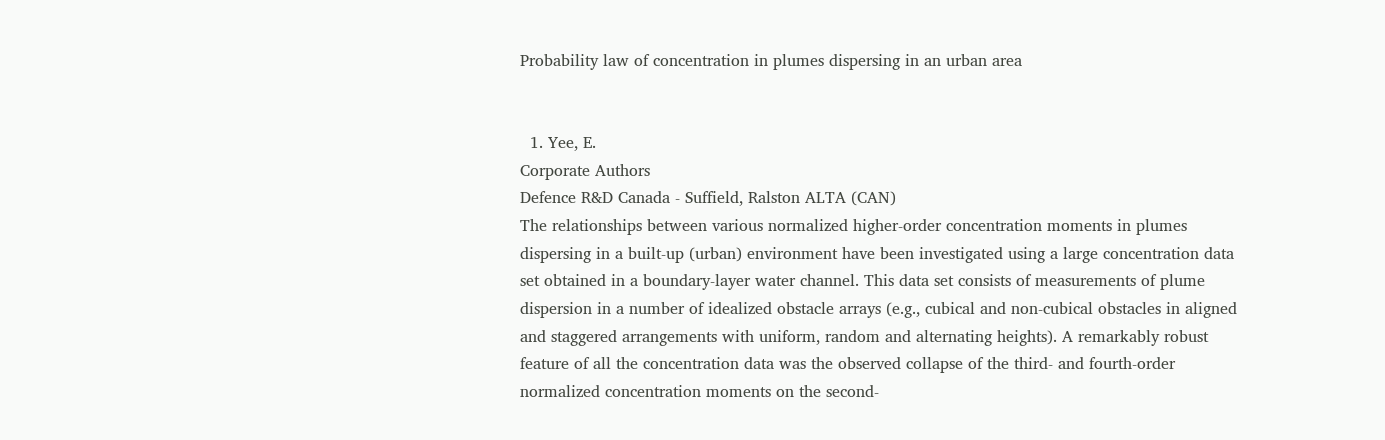Probability law of concentration in plumes dispersing in an urban area


  1. Yee, E.
Corporate Authors
Defence R&D Canada - Suffield, Ralston ALTA (CAN)
The relationships between various normalized higher-order concentration moments in plumes dispersing in a built-up (urban) environment have been investigated using a large concentration data set obtained in a boundary-layer water channel. This data set consists of measurements of plume dispersion in a number of idealized obstacle arrays (e.g., cubical and non-cubical obstacles in aligned and staggered arrangements with uniform, random and alternating heights). A remarkably robust feature of all the concentration data was the observed collapse of the third- and fourth-order normalized concentration moments on the second-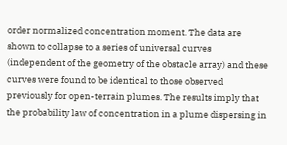order normalized concentration moment. The data are shown to collapse to a series of universal curves (independent of the geometry of the obstacle array) and these curves were found to be identical to those observed previously for open-terrain plumes. The results imply that the probability law of concentration in a plume dispersing in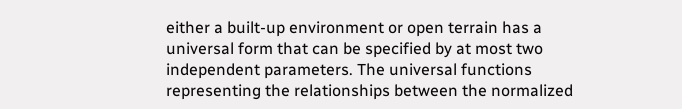either a built-up environment or open terrain has a universal form that can be specified by at most two independent parameters. The universal functions representing the relationships between the normalized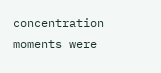concentration moments were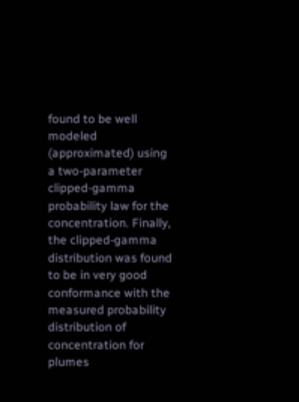found to be well modeled (approximated) using a two-parameter clipped-gamma probability law for the concentration. Finally, the clipped-gamma distribution was found to be in very good conformance with the measured probability distribution of concentration for plumes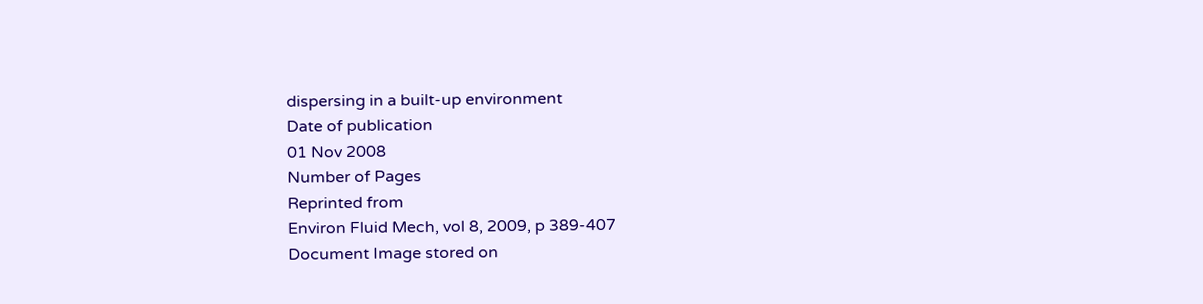dispersing in a built-up environment
Date of publication
01 Nov 2008
Number of Pages
Reprinted from
Environ Fluid Mech, vol 8, 2009, p 389-407
Document Image stored on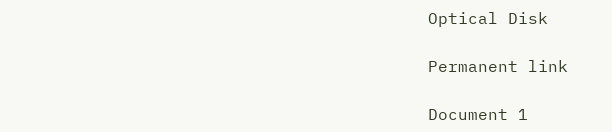Optical Disk

Permanent link

Document 1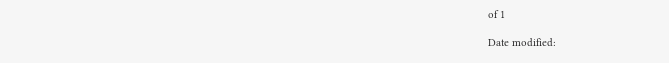of 1

Date modified: